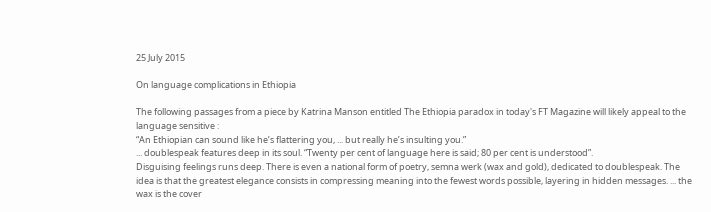25 July 2015

On language complications in Ethiopia

The following passages from a piece by Katrina Manson entitled The Ethiopia paradox in today's FT Magazine will likely appeal to the language sensitive :
“An Ethiopian can sound like he’s flattering you, ... but really he’s insulting you.”
... doublespeak features deep in its soul. “Twenty per cent of language here is said; 80 per cent is understood”.
Disguising feelings runs deep. There is even a national form of poetry, semna werk (wax and gold), dedicated to doublespeak. The idea is that the greatest elegance consists in compressing meaning into the fewest words possible, layering in hidden messages. ... the wax is the cover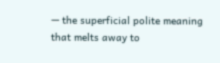— the superficial polite meaning that melts away to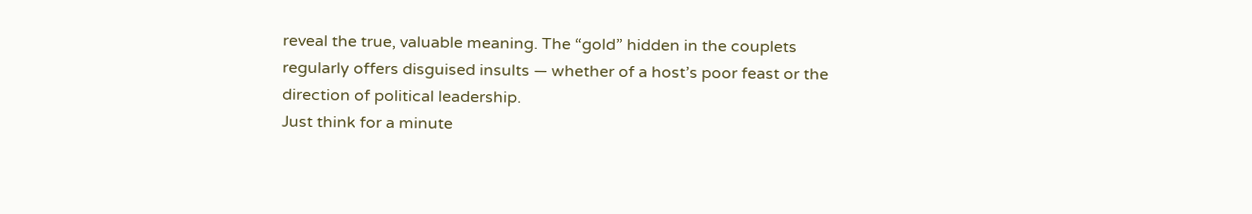reveal the true, valuable meaning. The “gold” hidden in the couplets regularly offers disguised insults — whether of a host’s poor feast or the direction of political leadership.
Just think for a minute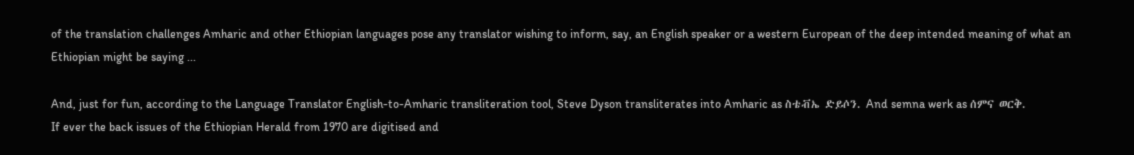of the translation challenges Amharic and other Ethiopian languages pose any translator wishing to inform, say, an English speaker or a western European of the deep intended meaning of what an Ethiopian might be saying ...

And, just for fun, according to the Language Translator English-to-Amharic transliteration tool, Steve Dyson transliterates into Amharic as ስቴቭኤ ድይሶን. And semna werk as ሰምና ወርቅ.
If ever the back issues of the Ethiopian Herald from 1970 are digitised and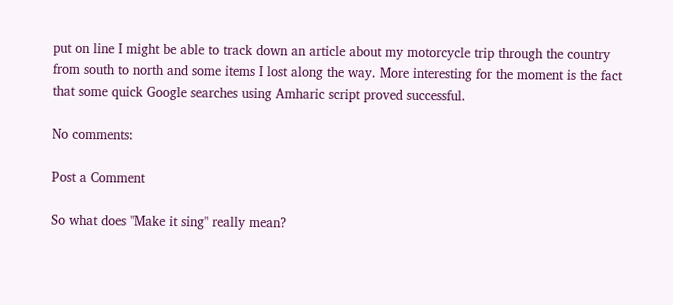put on line I might be able to track down an article about my motorcycle trip through the country from south to north and some items I lost along the way. More interesting for the moment is the fact that some quick Google searches using Amharic script proved successful.

No comments:

Post a Comment

So what does "Make it sing" really mean?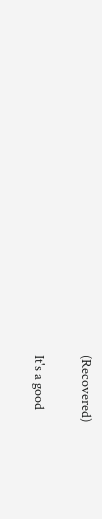(Recovered)

It's a good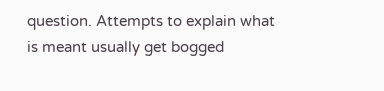question. Attempts to explain what is meant usually get bogged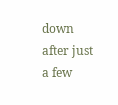down after just a few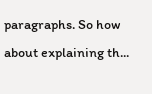paragraphs. So how about explaining th...